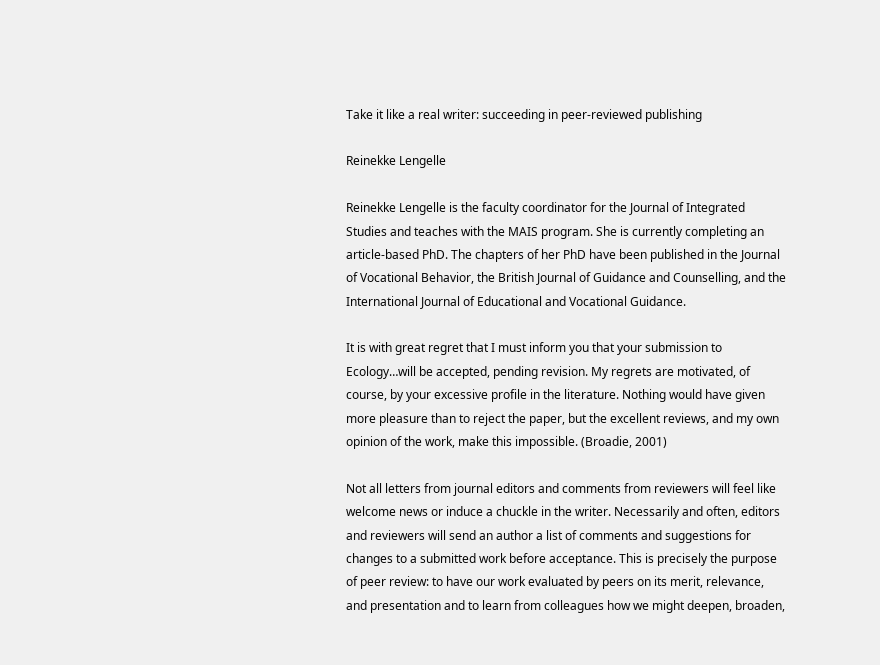Take it like a real writer: succeeding in peer-reviewed publishing

Reinekke Lengelle

Reinekke Lengelle is the faculty coordinator for the Journal of Integrated Studies and teaches with the MAIS program. She is currently completing an article-based PhD. The chapters of her PhD have been published in the Journal of Vocational Behavior, the British Journal of Guidance and Counselling, and the International Journal of Educational and Vocational Guidance.

It is with great regret that I must inform you that your submission to Ecology…will be accepted, pending revision. My regrets are motivated, of course, by your excessive profile in the literature. Nothing would have given more pleasure than to reject the paper, but the excellent reviews, and my own opinion of the work, make this impossible. (Broadie, 2001)

Not all letters from journal editors and comments from reviewers will feel like welcome news or induce a chuckle in the writer. Necessarily and often, editors and reviewers will send an author a list of comments and suggestions for changes to a submitted work before acceptance. This is precisely the purpose of peer review: to have our work evaluated by peers on its merit, relevance, and presentation and to learn from colleagues how we might deepen, broaden,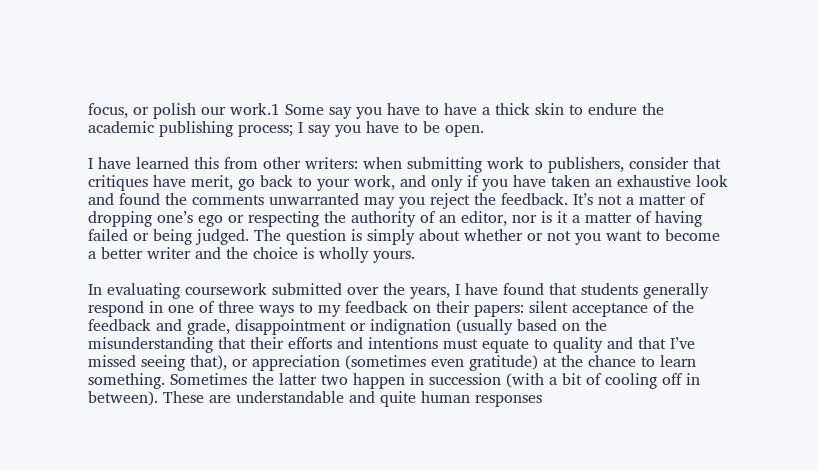focus, or polish our work.1 Some say you have to have a thick skin to endure the academic publishing process; I say you have to be open.

I have learned this from other writers: when submitting work to publishers, consider that critiques have merit, go back to your work, and only if you have taken an exhaustive look and found the comments unwarranted may you reject the feedback. It’s not a matter of dropping one’s ego or respecting the authority of an editor, nor is it a matter of having failed or being judged. The question is simply about whether or not you want to become a better writer and the choice is wholly yours.

In evaluating coursework submitted over the years, I have found that students generally respond in one of three ways to my feedback on their papers: silent acceptance of the feedback and grade, disappointment or indignation (usually based on the misunderstanding that their efforts and intentions must equate to quality and that I’ve missed seeing that), or appreciation (sometimes even gratitude) at the chance to learn something. Sometimes the latter two happen in succession (with a bit of cooling off in between). These are understandable and quite human responses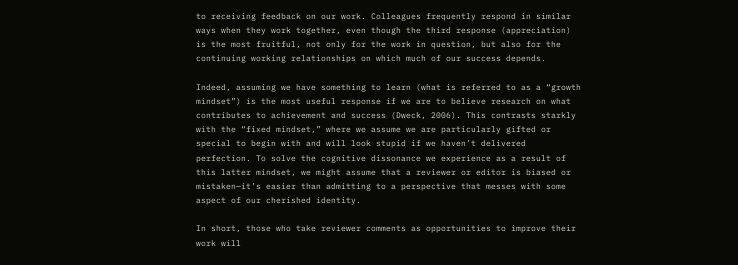to receiving feedback on our work. Colleagues frequently respond in similar ways when they work together, even though the third response (appreciation) is the most fruitful, not only for the work in question, but also for the continuing working relationships on which much of our success depends.

Indeed, assuming we have something to learn (what is referred to as a “growth mindset”) is the most useful response if we are to believe research on what contributes to achievement and success (Dweck, 2006). This contrasts starkly with the “fixed mindset,” where we assume we are particularly gifted or special to begin with and will look stupid if we haven’t delivered perfection. To solve the cognitive dissonance we experience as a result of this latter mindset, we might assume that a reviewer or editor is biased or mistaken—it’s easier than admitting to a perspective that messes with some aspect of our cherished identity.

In short, those who take reviewer comments as opportunities to improve their work will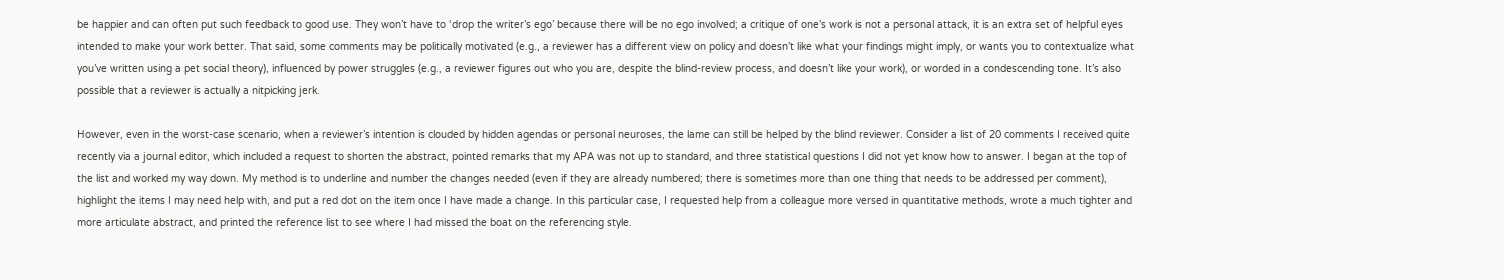be happier and can often put such feedback to good use. They won’t have to ‘drop the writer’s ego’ because there will be no ego involved; a critique of one’s work is not a personal attack, it is an extra set of helpful eyes intended to make your work better. That said, some comments may be politically motivated (e.g., a reviewer has a different view on policy and doesn’t like what your findings might imply, or wants you to contextualize what you’ve written using a pet social theory), influenced by power struggles (e.g., a reviewer figures out who you are, despite the blind-review process, and doesn’t like your work), or worded in a condescending tone. It’s also possible that a reviewer is actually a nitpicking jerk.

However, even in the worst-case scenario, when a reviewer’s intention is clouded by hidden agendas or personal neuroses, the lame can still be helped by the blind reviewer. Consider a list of 20 comments I received quite recently via a journal editor, which included a request to shorten the abstract, pointed remarks that my APA was not up to standard, and three statistical questions I did not yet know how to answer. I began at the top of the list and worked my way down. My method is to underline and number the changes needed (even if they are already numbered; there is sometimes more than one thing that needs to be addressed per comment), highlight the items I may need help with, and put a red dot on the item once I have made a change. In this particular case, I requested help from a colleague more versed in quantitative methods, wrote a much tighter and more articulate abstract, and printed the reference list to see where I had missed the boat on the referencing style.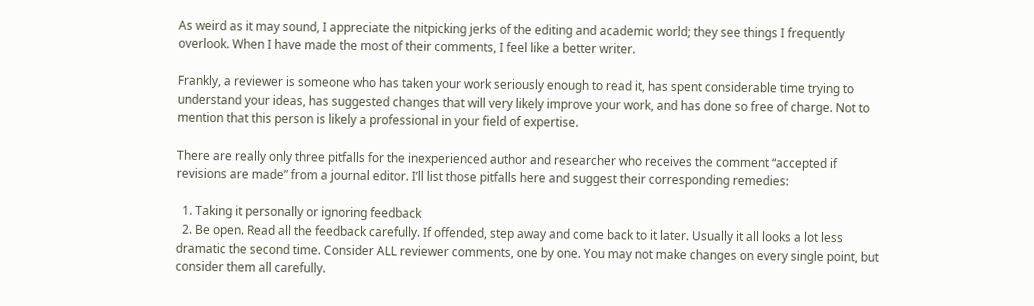As weird as it may sound, I appreciate the nitpicking jerks of the editing and academic world; they see things I frequently overlook. When I have made the most of their comments, I feel like a better writer.

Frankly, a reviewer is someone who has taken your work seriously enough to read it, has spent considerable time trying to understand your ideas, has suggested changes that will very likely improve your work, and has done so free of charge. Not to mention that this person is likely a professional in your field of expertise.

There are really only three pitfalls for the inexperienced author and researcher who receives the comment “accepted if revisions are made” from a journal editor. I’ll list those pitfalls here and suggest their corresponding remedies:

  1. Taking it personally or ignoring feedback
  2. Be open. Read all the feedback carefully. If offended, step away and come back to it later. Usually it all looks a lot less dramatic the second time. Consider ALL reviewer comments, one by one. You may not make changes on every single point, but consider them all carefully.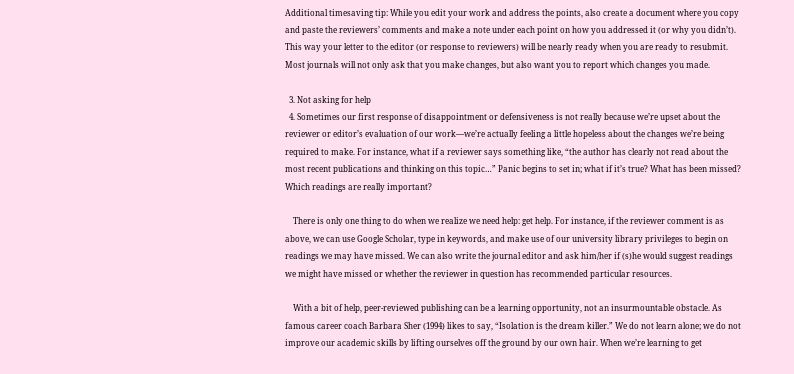Additional timesaving tip: While you edit your work and address the points, also create a document where you copy and paste the reviewers’ comments and make a note under each point on how you addressed it (or why you didn’t). This way your letter to the editor (or response to reviewers) will be nearly ready when you are ready to resubmit. Most journals will not only ask that you make changes, but also want you to report which changes you made.

  3. Not asking for help
  4. Sometimes our first response of disappointment or defensiveness is not really because we’re upset about the reviewer or editor’s evaluation of our work—we’re actually feeling a little hopeless about the changes we’re being required to make. For instance, what if a reviewer says something like, “the author has clearly not read about the most recent publications and thinking on this topic…” Panic begins to set in; what if it’s true? What has been missed? Which readings are really important?

    There is only one thing to do when we realize we need help: get help. For instance, if the reviewer comment is as above, we can use Google Scholar, type in keywords, and make use of our university library privileges to begin on readings we may have missed. We can also write the journal editor and ask him/her if (s)he would suggest readings we might have missed or whether the reviewer in question has recommended particular resources.

    With a bit of help, peer-reviewed publishing can be a learning opportunity, not an insurmountable obstacle. As famous career coach Barbara Sher (1994) likes to say, “Isolation is the dream killer.” We do not learn alone; we do not improve our academic skills by lifting ourselves off the ground by our own hair. When we’re learning to get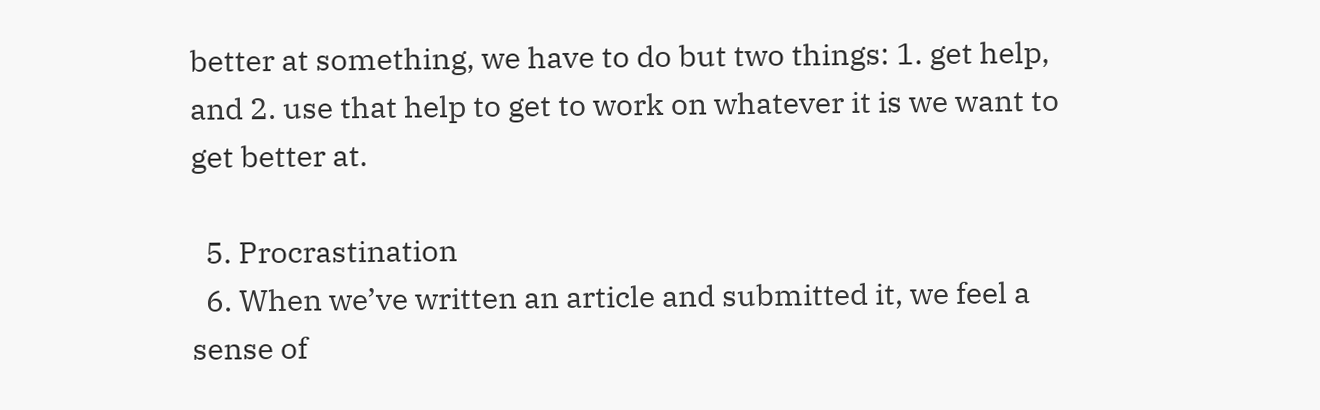better at something, we have to do but two things: 1. get help, and 2. use that help to get to work on whatever it is we want to get better at.

  5. Procrastination
  6. When we’ve written an article and submitted it, we feel a sense of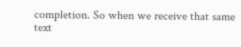completion. So when we receive that same text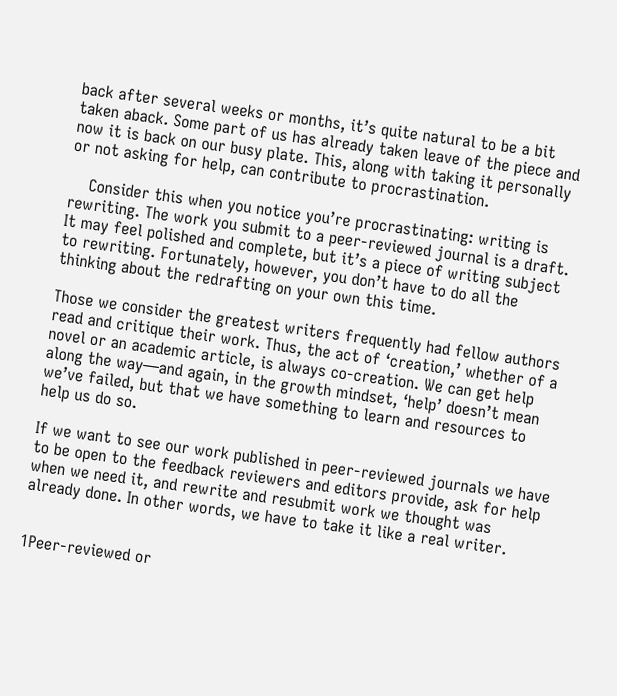back after several weeks or months, it’s quite natural to be a bit taken aback. Some part of us has already taken leave of the piece and now it is back on our busy plate. This, along with taking it personally or not asking for help, can contribute to procrastination.

    Consider this when you notice you’re procrastinating: writing is rewriting. The work you submit to a peer-reviewed journal is a draft. It may feel polished and complete, but it’s a piece of writing subject to rewriting. Fortunately, however, you don’t have to do all the thinking about the redrafting on your own this time.

Those we consider the greatest writers frequently had fellow authors read and critique their work. Thus, the act of ‘creation,’ whether of a novel or an academic article, is always co-creation. We can get help along the way—and again, in the growth mindset, ‘help’ doesn’t mean we’ve failed, but that we have something to learn and resources to help us do so.

If we want to see our work published in peer-reviewed journals we have to be open to the feedback reviewers and editors provide, ask for help when we need it, and rewrite and resubmit work we thought was already done. In other words, we have to take it like a real writer.


1Peer-reviewed or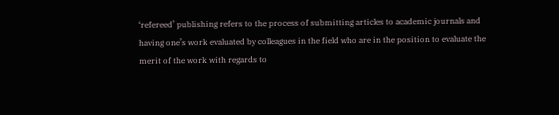‘refereed’ publishing refers to the process of submitting articles to academic journals and having one’s work evaluated by colleagues in the field who are in the position to evaluate the merit of the work with regards to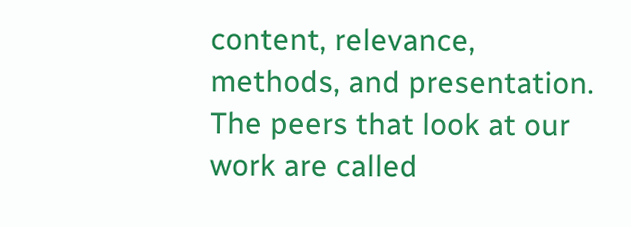content, relevance, methods, and presentation. The peers that look at our work are called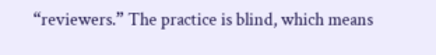“reviewers.” The practice is blind, which means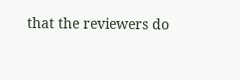that the reviewers do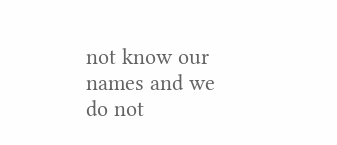not know our names and we do not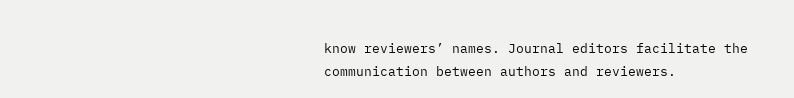know reviewers’ names. Journal editors facilitate the communication between authors and reviewers.